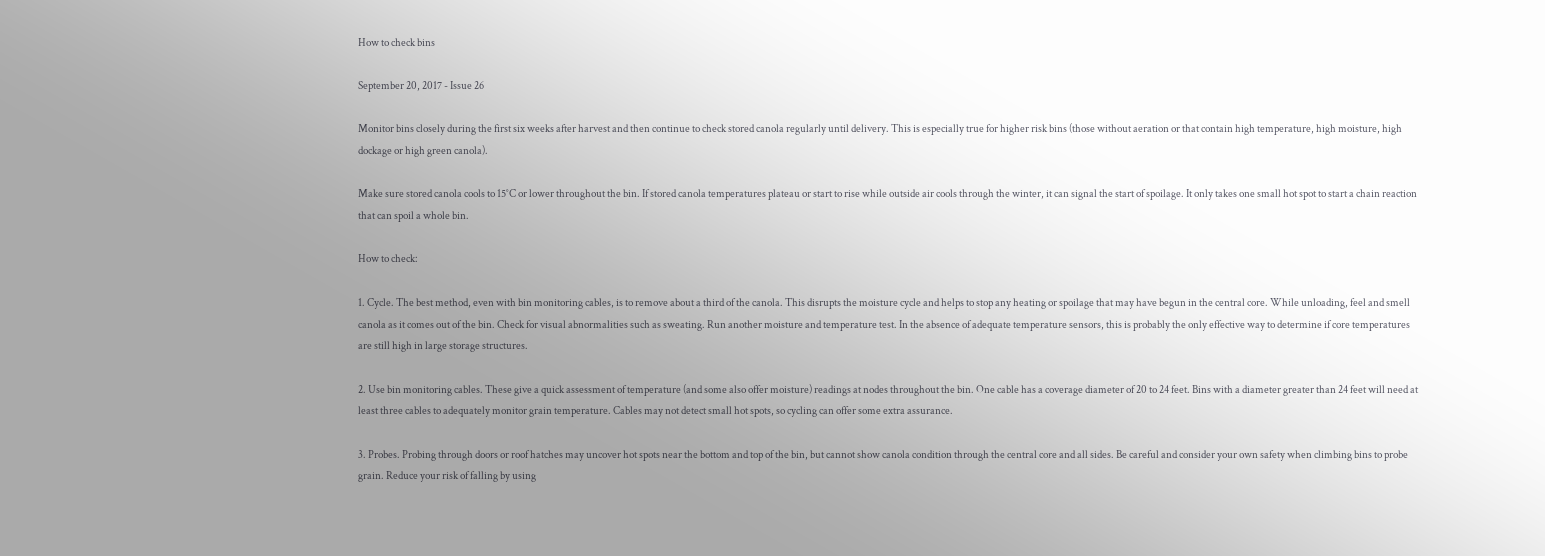How to check bins

September 20, 2017 - Issue 26

Monitor bins closely during the first six weeks after harvest and then continue to check stored canola regularly until delivery. This is especially true for higher risk bins (those without aeration or that contain high temperature, high moisture, high dockage or high green canola).

Make sure stored canola cools to 15°C or lower throughout the bin. If stored canola temperatures plateau or start to rise while outside air cools through the winter, it can signal the start of spoilage. It only takes one small hot spot to start a chain reaction that can spoil a whole bin.

How to check:

1. Cycle. The best method, even with bin monitoring cables, is to remove about a third of the canola. This disrupts the moisture cycle and helps to stop any heating or spoilage that may have begun in the central core. While unloading, feel and smell canola as it comes out of the bin. Check for visual abnormalities such as sweating. Run another moisture and temperature test. In the absence of adequate temperature sensors, this is probably the only effective way to determine if core temperatures are still high in large storage structures.

2. Use bin monitoring cables. These give a quick assessment of temperature (and some also offer moisture) readings at nodes throughout the bin. One cable has a coverage diameter of 20 to 24 feet. Bins with a diameter greater than 24 feet will need at least three cables to adequately monitor grain temperature. Cables may not detect small hot spots, so cycling can offer some extra assurance.

3. Probes. Probing through doors or roof hatches may uncover hot spots near the bottom and top of the bin, but cannot show canola condition through the central core and all sides. Be careful and consider your own safety when climbing bins to probe grain. Reduce your risk of falling by using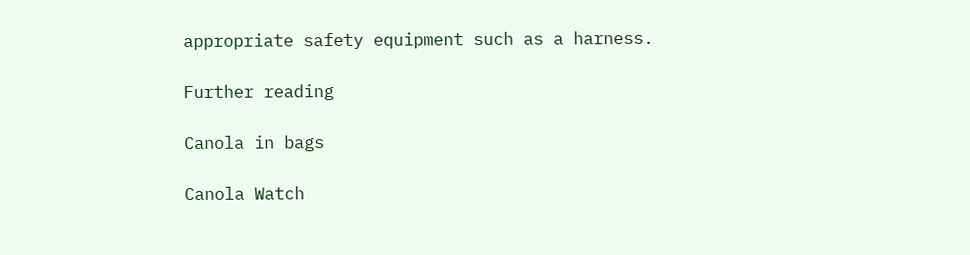appropriate safety equipment such as a harness.

Further reading

Canola in bags

Canola Watch